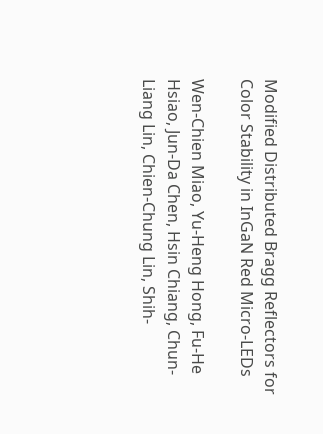Modified Distributed Bragg Reflectors for Color Stability in InGaN Red Micro-LEDs

Wen-Chien Miao, Yu-Heng Hong, Fu-He Hsiao, Jun-Da Chen, Hsin Chiang, Chun-Liang Lin, Chien-Chung Lin, Shih-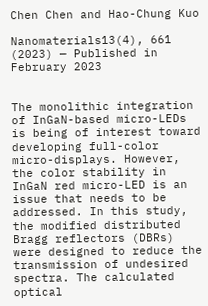Chen Chen and Hao-Chung Kuo

Nanomaterials13(4), 661 (2023) — Published in February 2023


The monolithic integration of InGaN-based micro-LEDs is being of interest toward developing full-color micro-displays. However, the color stability in InGaN red micro-LED is an issue that needs to be addressed. In this study, the modified distributed Bragg reflectors (DBRs) were designed to reduce the transmission of undesired spectra. The calculated optical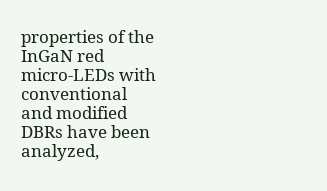properties of the InGaN red micro-LEDs with conventional and modified DBRs have been analyzed,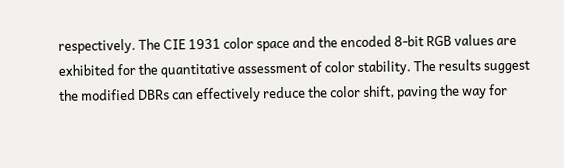respectively. The CIE 1931 color space and the encoded 8-bit RGB values are exhibited for the quantitative assessment of color stability. The results suggest the modified DBRs can effectively reduce the color shift, paving the way for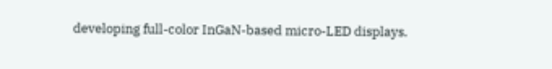developing full-color InGaN-based micro-LED displays.